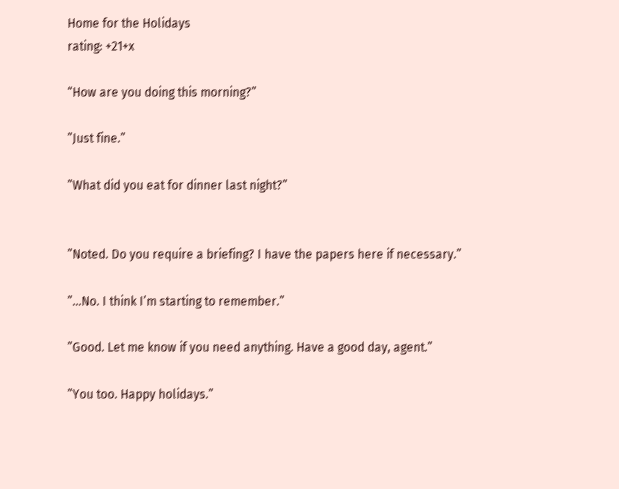Home for the Holidays
rating: +21+x

“How are you doing this morning?”

”Just fine.”

”What did you eat for dinner last night?”


”Noted. Do you require a briefing? I have the papers here if necessary.”

”…No. I think I’m starting to remember.”

”Good. Let me know if you need anything. Have a good day, agent.”

”You too. Happy holidays.”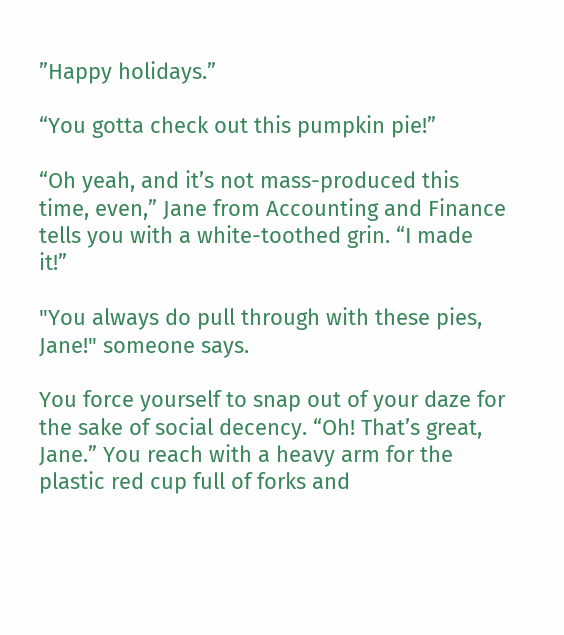”Happy holidays.”

“You gotta check out this pumpkin pie!”

“Oh yeah, and it’s not mass-produced this time, even,” Jane from Accounting and Finance tells you with a white-toothed grin. “I made it!”

"You always do pull through with these pies, Jane!" someone says.

You force yourself to snap out of your daze for the sake of social decency. “Oh! That’s great, Jane.” You reach with a heavy arm for the plastic red cup full of forks and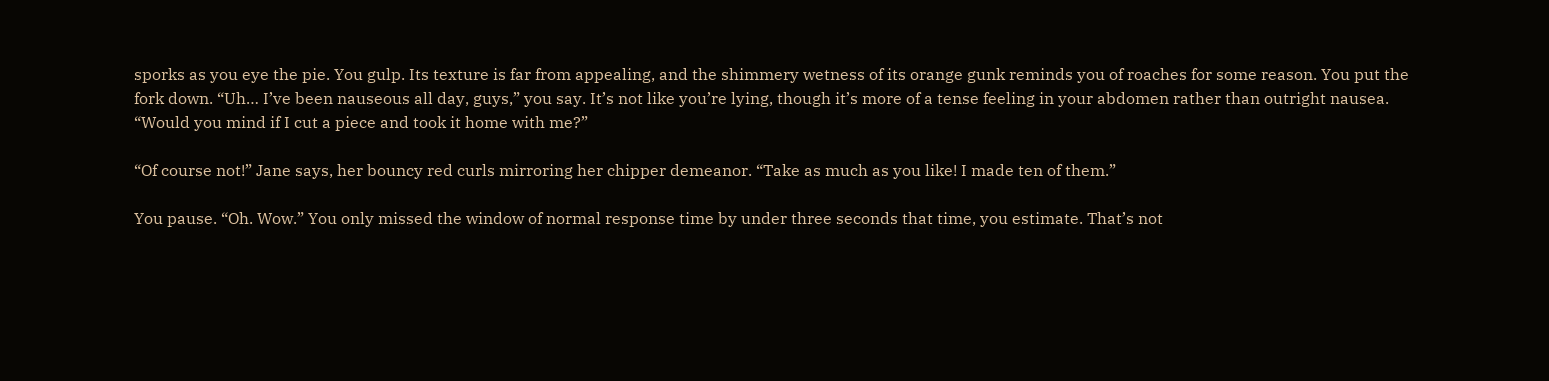sporks as you eye the pie. You gulp. Its texture is far from appealing, and the shimmery wetness of its orange gunk reminds you of roaches for some reason. You put the fork down. “Uh… I’ve been nauseous all day, guys,” you say. It’s not like you’re lying, though it’s more of a tense feeling in your abdomen rather than outright nausea. “Would you mind if I cut a piece and took it home with me?”

“Of course not!” Jane says, her bouncy red curls mirroring her chipper demeanor. “Take as much as you like! I made ten of them.”

You pause. “Oh. Wow.” You only missed the window of normal response time by under three seconds that time, you estimate. That’s not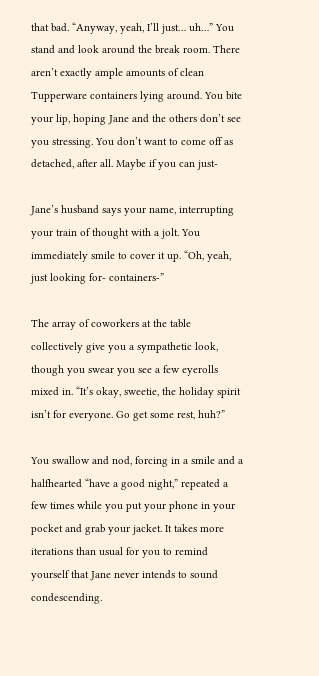that bad. “Anyway, yeah, I’ll just… uh…” You stand and look around the break room. There aren’t exactly ample amounts of clean Tupperware containers lying around. You bite your lip, hoping Jane and the others don’t see you stressing. You don’t want to come off as detached, after all. Maybe if you can just-

Jane’s husband says your name, interrupting your train of thought with a jolt. You immediately smile to cover it up. “Oh, yeah, just looking for- containers-”

The array of coworkers at the table collectively give you a sympathetic look, though you swear you see a few eyerolls mixed in. “It’s okay, sweetie, the holiday spirit isn’t for everyone. Go get some rest, huh?”

You swallow and nod, forcing in a smile and a halfhearted “have a good night,” repeated a few times while you put your phone in your pocket and grab your jacket. It takes more iterations than usual for you to remind yourself that Jane never intends to sound condescending.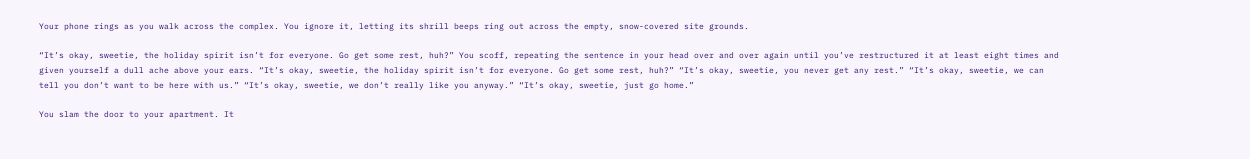Your phone rings as you walk across the complex. You ignore it, letting its shrill beeps ring out across the empty, snow-covered site grounds.

“It’s okay, sweetie, the holiday spirit isn’t for everyone. Go get some rest, huh?” You scoff, repeating the sentence in your head over and over again until you’ve restructured it at least eight times and given yourself a dull ache above your ears. “It’s okay, sweetie, the holiday spirit isn’t for everyone. Go get some rest, huh?” “It’s okay, sweetie, you never get any rest.” “It’s okay, sweetie, we can tell you don’t want to be here with us.” “It’s okay, sweetie, we don’t really like you anyway.” “It’s okay, sweetie, just go home.”

You slam the door to your apartment. It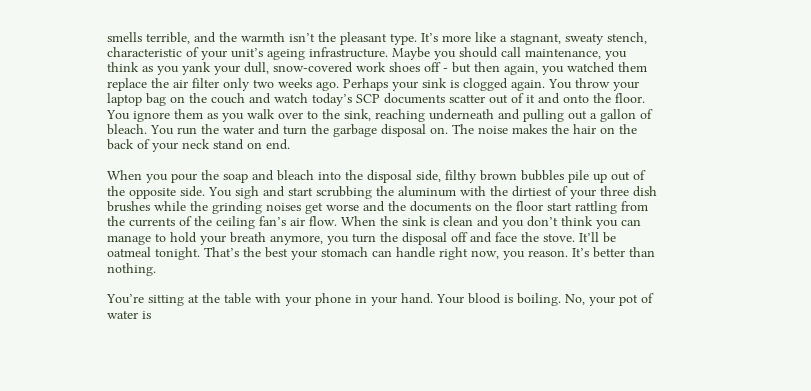smells terrible, and the warmth isn’t the pleasant type. It’s more like a stagnant, sweaty stench, characteristic of your unit’s ageing infrastructure. Maybe you should call maintenance, you think as you yank your dull, snow-covered work shoes off - but then again, you watched them replace the air filter only two weeks ago. Perhaps your sink is clogged again. You throw your laptop bag on the couch and watch today’s SCP documents scatter out of it and onto the floor. You ignore them as you walk over to the sink, reaching underneath and pulling out a gallon of bleach. You run the water and turn the garbage disposal on. The noise makes the hair on the back of your neck stand on end.

When you pour the soap and bleach into the disposal side, filthy brown bubbles pile up out of the opposite side. You sigh and start scrubbing the aluminum with the dirtiest of your three dish brushes while the grinding noises get worse and the documents on the floor start rattling from the currents of the ceiling fan’s air flow. When the sink is clean and you don’t think you can manage to hold your breath anymore, you turn the disposal off and face the stove. It’ll be oatmeal tonight. That’s the best your stomach can handle right now, you reason. It’s better than nothing.

You’re sitting at the table with your phone in your hand. Your blood is boiling. No, your pot of water is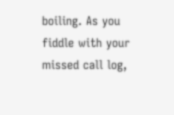boiling. As you fiddle with your missed call log,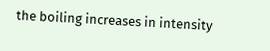the boiling increases in intensity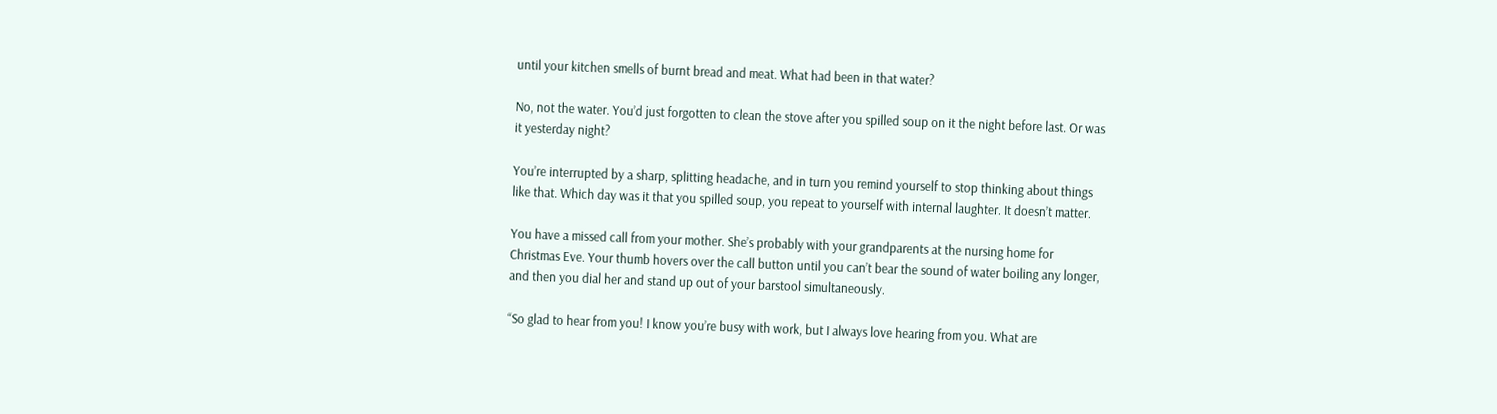until your kitchen smells of burnt bread and meat. What had been in that water?

No, not the water. You’d just forgotten to clean the stove after you spilled soup on it the night before last. Or was it yesterday night?

You’re interrupted by a sharp, splitting headache, and in turn you remind yourself to stop thinking about things like that. Which day was it that you spilled soup, you repeat to yourself with internal laughter. It doesn’t matter.

You have a missed call from your mother. She’s probably with your grandparents at the nursing home for Christmas Eve. Your thumb hovers over the call button until you can’t bear the sound of water boiling any longer, and then you dial her and stand up out of your barstool simultaneously.

“So glad to hear from you! I know you’re busy with work, but I always love hearing from you. What are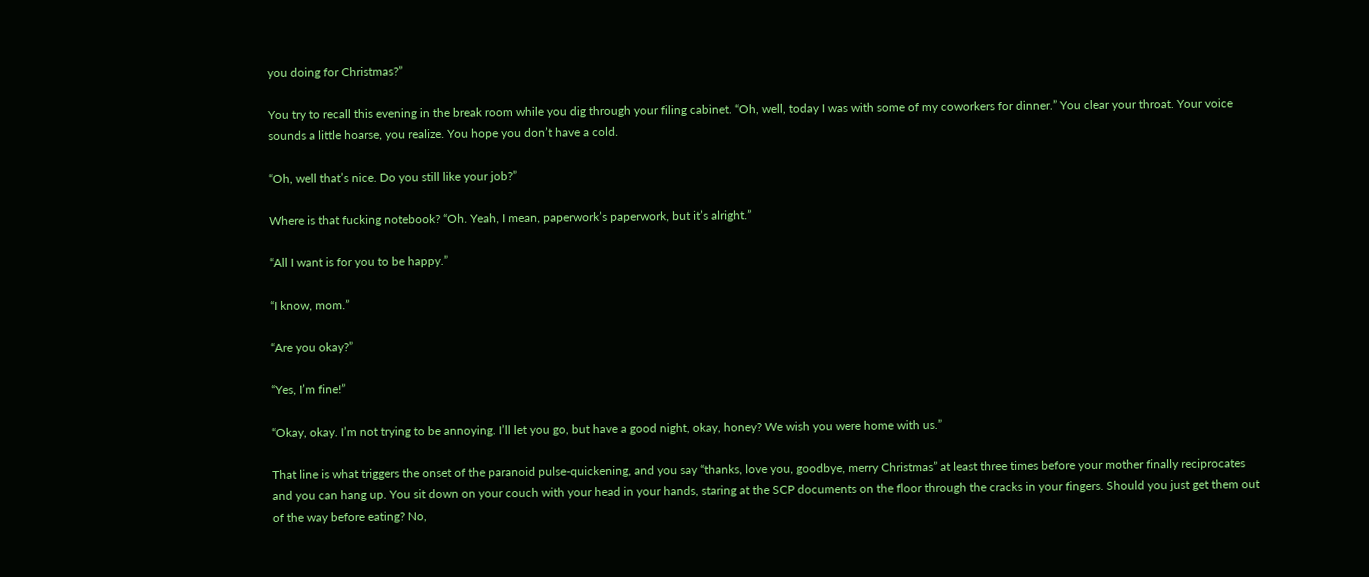you doing for Christmas?”

You try to recall this evening in the break room while you dig through your filing cabinet. “Oh, well, today I was with some of my coworkers for dinner.” You clear your throat. Your voice sounds a little hoarse, you realize. You hope you don’t have a cold.

“Oh, well that’s nice. Do you still like your job?”

Where is that fucking notebook? “Oh. Yeah, I mean, paperwork’s paperwork, but it’s alright.”

“All I want is for you to be happy.”

“I know, mom.”

“Are you okay?”

“Yes, I’m fine!”

“Okay, okay. I’m not trying to be annoying. I’ll let you go, but have a good night, okay, honey? We wish you were home with us.”

That line is what triggers the onset of the paranoid pulse-quickening, and you say “thanks, love you, goodbye, merry Christmas” at least three times before your mother finally reciprocates and you can hang up. You sit down on your couch with your head in your hands, staring at the SCP documents on the floor through the cracks in your fingers. Should you just get them out of the way before eating? No,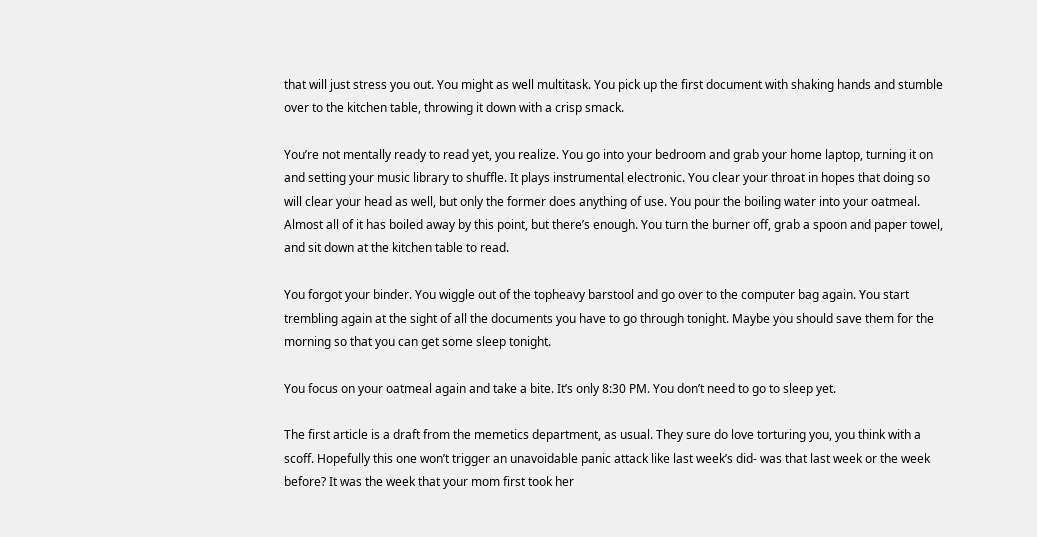that will just stress you out. You might as well multitask. You pick up the first document with shaking hands and stumble over to the kitchen table, throwing it down with a crisp smack.

You’re not mentally ready to read yet, you realize. You go into your bedroom and grab your home laptop, turning it on and setting your music library to shuffle. It plays instrumental electronic. You clear your throat in hopes that doing so will clear your head as well, but only the former does anything of use. You pour the boiling water into your oatmeal. Almost all of it has boiled away by this point, but there’s enough. You turn the burner off, grab a spoon and paper towel, and sit down at the kitchen table to read.

You forgot your binder. You wiggle out of the topheavy barstool and go over to the computer bag again. You start trembling again at the sight of all the documents you have to go through tonight. Maybe you should save them for the morning so that you can get some sleep tonight.

You focus on your oatmeal again and take a bite. It’s only 8:30 PM. You don’t need to go to sleep yet.

The first article is a draft from the memetics department, as usual. They sure do love torturing you, you think with a scoff. Hopefully this one won’t trigger an unavoidable panic attack like last week’s did- was that last week or the week before? It was the week that your mom first took her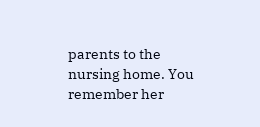parents to the nursing home. You remember her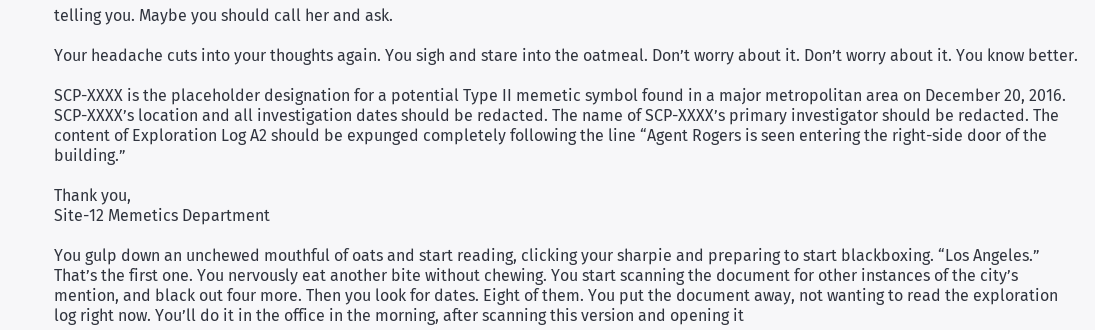telling you. Maybe you should call her and ask.

Your headache cuts into your thoughts again. You sigh and stare into the oatmeal. Don’t worry about it. Don’t worry about it. You know better.

SCP-XXXX is the placeholder designation for a potential Type II memetic symbol found in a major metropolitan area on December 20, 2016. SCP-XXXX’s location and all investigation dates should be redacted. The name of SCP-XXXX’s primary investigator should be redacted. The content of Exploration Log A2 should be expunged completely following the line “Agent Rogers is seen entering the right-side door of the building.”

Thank you,
Site-12 Memetics Department

You gulp down an unchewed mouthful of oats and start reading, clicking your sharpie and preparing to start blackboxing. “Los Angeles.” That’s the first one. You nervously eat another bite without chewing. You start scanning the document for other instances of the city’s mention, and black out four more. Then you look for dates. Eight of them. You put the document away, not wanting to read the exploration log right now. You’ll do it in the office in the morning, after scanning this version and opening it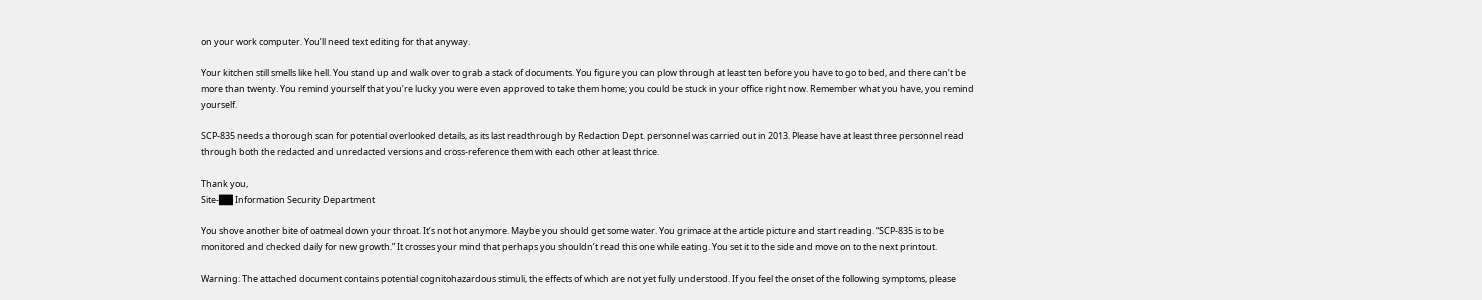on your work computer. You’ll need text editing for that anyway.

Your kitchen still smells like hell. You stand up and walk over to grab a stack of documents. You figure you can plow through at least ten before you have to go to bed, and there can’t be more than twenty. You remind yourself that you’re lucky you were even approved to take them home; you could be stuck in your office right now. Remember what you have, you remind yourself.

SCP-835 needs a thorough scan for potential overlooked details, as its last readthrough by Redaction Dept. personnel was carried out in 2013. Please have at least three personnel read through both the redacted and unredacted versions and cross-reference them with each other at least thrice.

Thank you,
Site-██ Information Security Department

You shove another bite of oatmeal down your throat. It’s not hot anymore. Maybe you should get some water. You grimace at the article picture and start reading. “SCP-835 is to be monitored and checked daily for new growth.” It crosses your mind that perhaps you shouldn’t read this one while eating. You set it to the side and move on to the next printout.

Warning: The attached document contains potential cognitohazardous stimuli, the effects of which are not yet fully understood. If you feel the onset of the following symptoms, please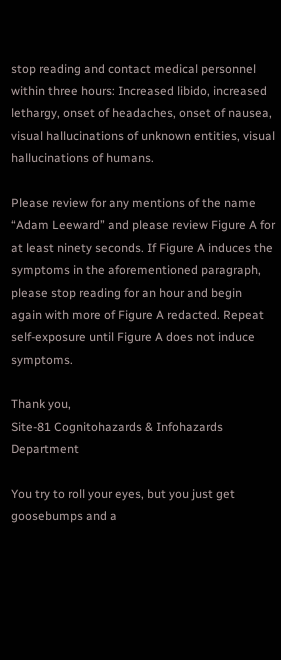stop reading and contact medical personnel within three hours: Increased libido, increased lethargy, onset of headaches, onset of nausea, visual hallucinations of unknown entities, visual hallucinations of humans.

Please review for any mentions of the name “Adam Leeward” and please review Figure A for at least ninety seconds. If Figure A induces the symptoms in the aforementioned paragraph, please stop reading for an hour and begin again with more of Figure A redacted. Repeat self-exposure until Figure A does not induce symptoms.

Thank you,
Site-81 Cognitohazards & Infohazards Department

You try to roll your eyes, but you just get goosebumps and a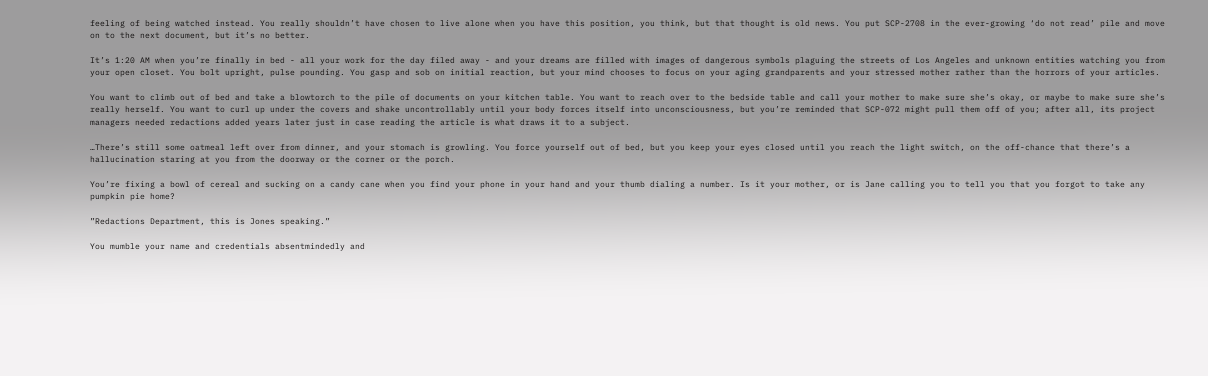feeling of being watched instead. You really shouldn’t have chosen to live alone when you have this position, you think, but that thought is old news. You put SCP-2708 in the ever-growing ‘do not read’ pile and move on to the next document, but it’s no better.

It’s 1:20 AM when you’re finally in bed - all your work for the day filed away - and your dreams are filled with images of dangerous symbols plaguing the streets of Los Angeles and unknown entities watching you from your open closet. You bolt upright, pulse pounding. You gasp and sob on initial reaction, but your mind chooses to focus on your aging grandparents and your stressed mother rather than the horrors of your articles.

You want to climb out of bed and take a blowtorch to the pile of documents on your kitchen table. You want to reach over to the bedside table and call your mother to make sure she’s okay, or maybe to make sure she’s really herself. You want to curl up under the covers and shake uncontrollably until your body forces itself into unconsciousness, but you’re reminded that SCP-072 might pull them off of you; after all, its project managers needed redactions added years later just in case reading the article is what draws it to a subject.

…There’s still some oatmeal left over from dinner, and your stomach is growling. You force yourself out of bed, but you keep your eyes closed until you reach the light switch, on the off-chance that there’s a hallucination staring at you from the doorway or the corner or the porch.

You’re fixing a bowl of cereal and sucking on a candy cane when you find your phone in your hand and your thumb dialing a number. Is it your mother, or is Jane calling you to tell you that you forgot to take any pumpkin pie home?

”Redactions Department, this is Jones speaking.”

You mumble your name and credentials absentmindedly and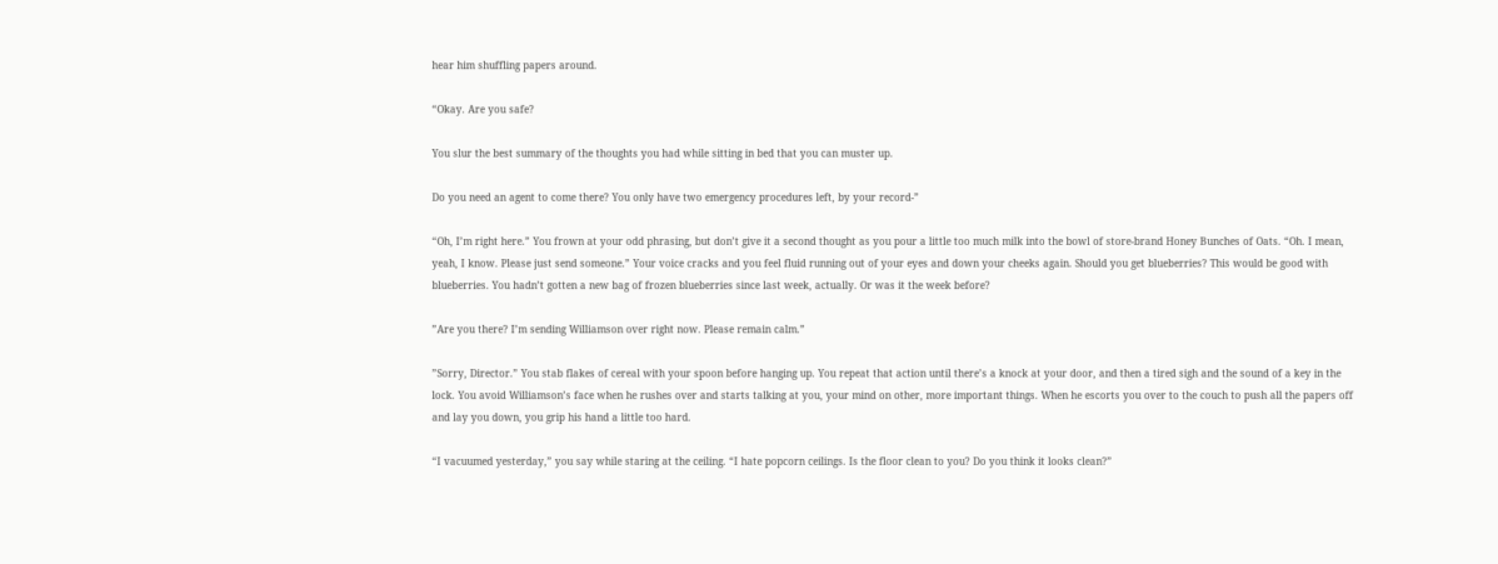hear him shuffling papers around.

“Okay. Are you safe?

You slur the best summary of the thoughts you had while sitting in bed that you can muster up.

Do you need an agent to come there? You only have two emergency procedures left, by your record-”

“Oh, I’m right here.” You frown at your odd phrasing, but don’t give it a second thought as you pour a little too much milk into the bowl of store-brand Honey Bunches of Oats. “Oh. I mean, yeah, I know. Please just send someone.” Your voice cracks and you feel fluid running out of your eyes and down your cheeks again. Should you get blueberries? This would be good with blueberries. You hadn’t gotten a new bag of frozen blueberries since last week, actually. Or was it the week before?

”Are you there? I’m sending Williamson over right now. Please remain calm.”

”Sorry, Director.” You stab flakes of cereal with your spoon before hanging up. You repeat that action until there’s a knock at your door, and then a tired sigh and the sound of a key in the lock. You avoid Williamson’s face when he rushes over and starts talking at you, your mind on other, more important things. When he escorts you over to the couch to push all the papers off and lay you down, you grip his hand a little too hard.

“I vacuumed yesterday,” you say while staring at the ceiling. “I hate popcorn ceilings. Is the floor clean to you? Do you think it looks clean?”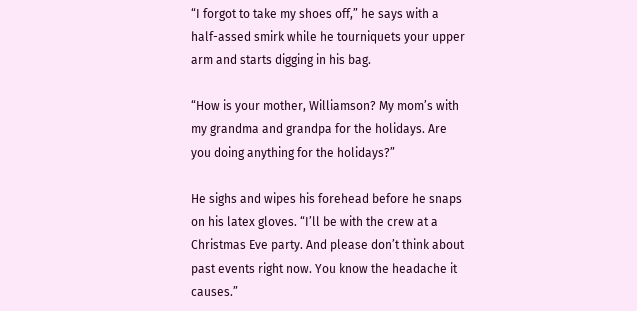“I forgot to take my shoes off,” he says with a half-assed smirk while he tourniquets your upper arm and starts digging in his bag.

“How is your mother, Williamson? My mom’s with my grandma and grandpa for the holidays. Are you doing anything for the holidays?”

He sighs and wipes his forehead before he snaps on his latex gloves. “I’ll be with the crew at a Christmas Eve party. And please don’t think about past events right now. You know the headache it causes.”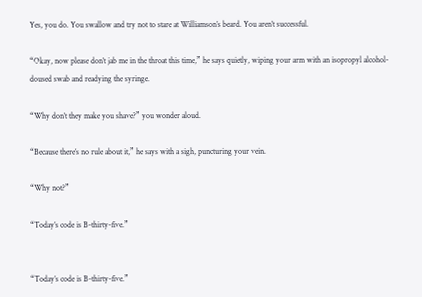Yes, you do. You swallow and try not to stare at Williamson’s beard. You aren’t successful.

“Okay, now please don’t jab me in the throat this time,” he says quietly, wiping your arm with an isopropyl alcohol-doused swab and readying the syringe.

“Why don’t they make you shave?” you wonder aloud.

“Because there’s no rule about it,” he says with a sigh, puncturing your vein.

“Why not?”

“Today’s code is B-thirty-five.”


“Today’s code is B-thirty-five.”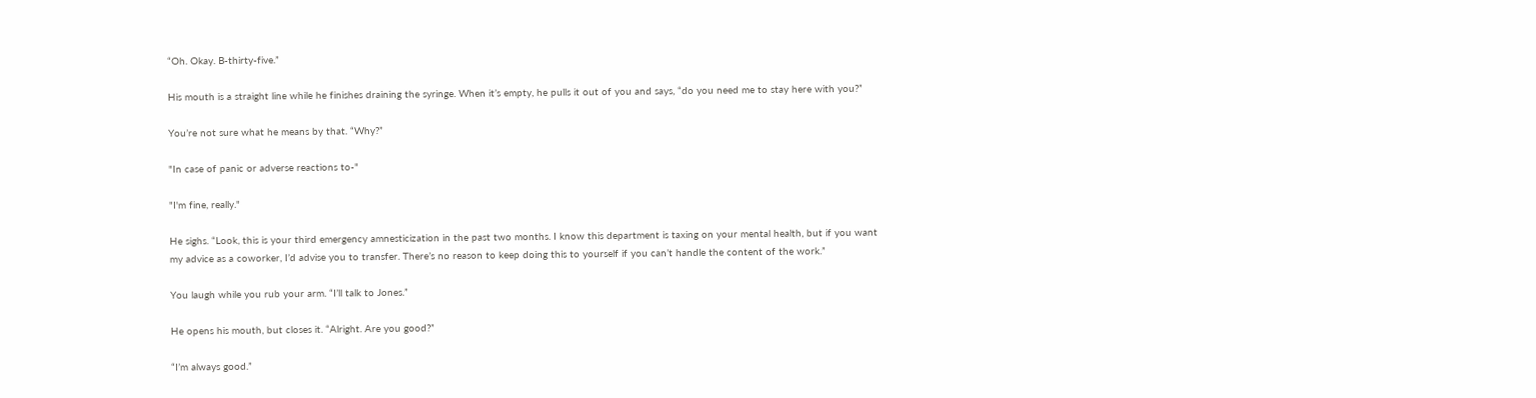“Oh. Okay. B-thirty-five.”

His mouth is a straight line while he finishes draining the syringe. When it’s empty, he pulls it out of you and says, “do you need me to stay here with you?”

You’re not sure what he means by that. “Why?”

"In case of panic or adverse reactions to-"

"I'm fine, really."

He sighs. “Look, this is your third emergency amnesticization in the past two months. I know this department is taxing on your mental health, but if you want my advice as a coworker, I’d advise you to transfer. There’s no reason to keep doing this to yourself if you can’t handle the content of the work.”

You laugh while you rub your arm. “I’ll talk to Jones.”

He opens his mouth, but closes it. “Alright. Are you good?”

“I’m always good.”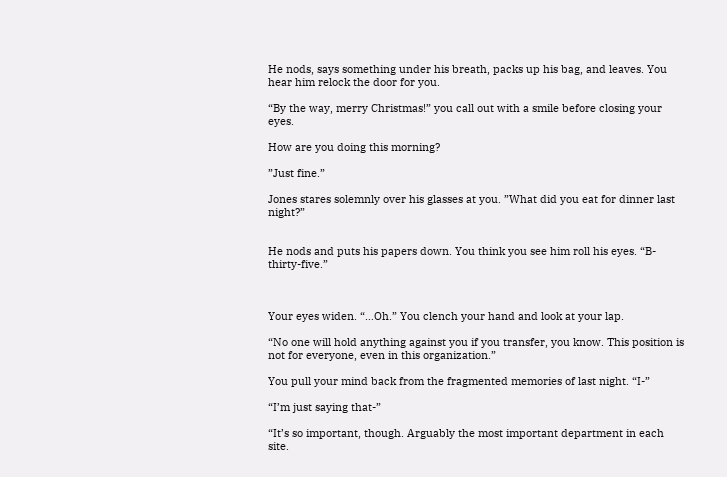He nods, says something under his breath, packs up his bag, and leaves. You hear him relock the door for you.

“By the way, merry Christmas!” you call out with a smile before closing your eyes.

How are you doing this morning?

”Just fine.”

Jones stares solemnly over his glasses at you. ”What did you eat for dinner last night?”


He nods and puts his papers down. You think you see him roll his eyes. “B-thirty-five.”



Your eyes widen. “…Oh.” You clench your hand and look at your lap.

“No one will hold anything against you if you transfer, you know. This position is not for everyone, even in this organization.”

You pull your mind back from the fragmented memories of last night. “I-”

“I’m just saying that-”

“It’s so important, though. Arguably the most important department in each site.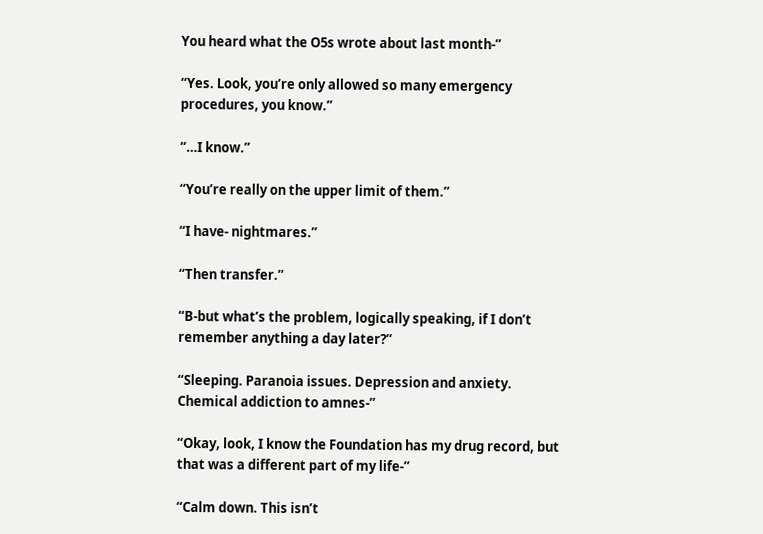You heard what the O5s wrote about last month-”

“Yes. Look, you’re only allowed so many emergency procedures, you know.”

“…I know.”

“You’re really on the upper limit of them.”

“I have- nightmares.”

“Then transfer.”

“B-but what’s the problem, logically speaking, if I don’t remember anything a day later?”

“Sleeping. Paranoia issues. Depression and anxiety. Chemical addiction to amnes-”

“Okay, look, I know the Foundation has my drug record, but that was a different part of my life-”

“Calm down. This isn’t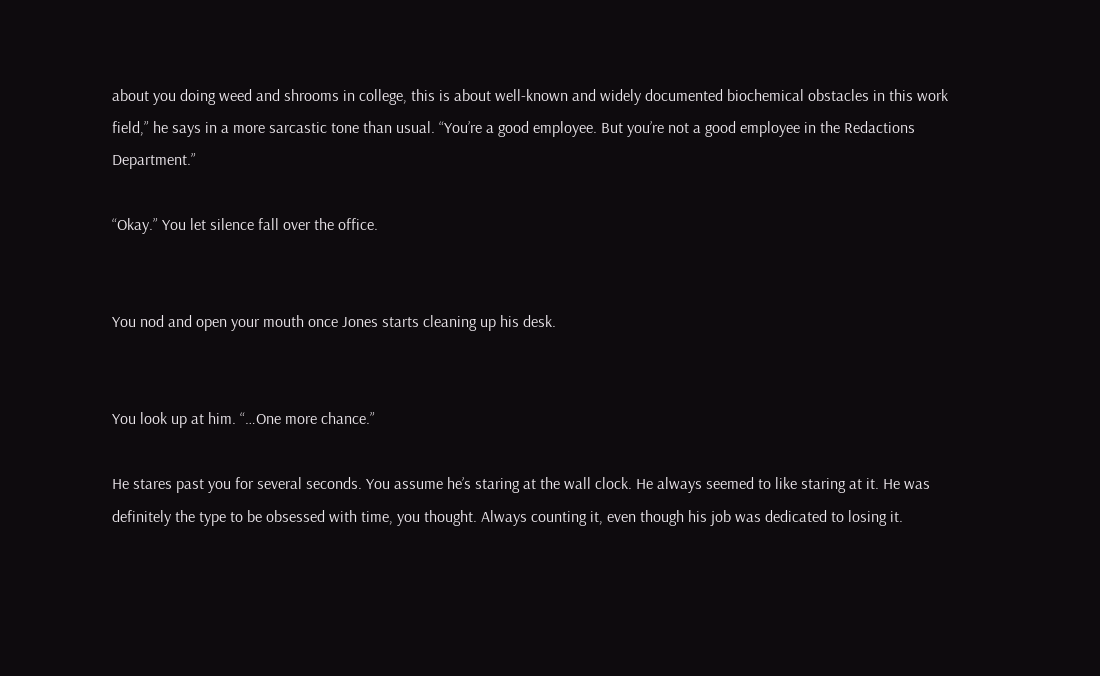about you doing weed and shrooms in college, this is about well-known and widely documented biochemical obstacles in this work field,” he says in a more sarcastic tone than usual. “You’re a good employee. But you’re not a good employee in the Redactions Department.”

“Okay.” You let silence fall over the office.


You nod and open your mouth once Jones starts cleaning up his desk.


You look up at him. “…One more chance.”

He stares past you for several seconds. You assume he’s staring at the wall clock. He always seemed to like staring at it. He was definitely the type to be obsessed with time, you thought. Always counting it, even though his job was dedicated to losing it.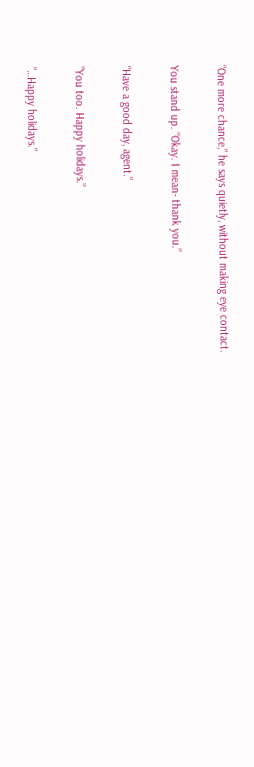“One more chance,” he says quietly, without making eye contact.

You stand up. “Okay. I mean- thank you.”

“Have a good day, agent.”

”You too. Happy holidays.”

”…Happy holidays.”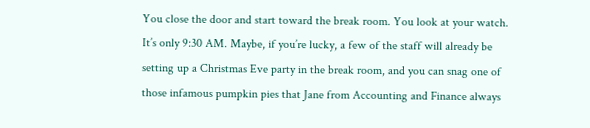You close the door and start toward the break room. You look at your watch. It’s only 9:30 AM. Maybe, if you’re lucky, a few of the staff will already be setting up a Christmas Eve party in the break room, and you can snag one of those infamous pumpkin pies that Jane from Accounting and Finance always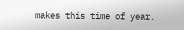makes this time of year.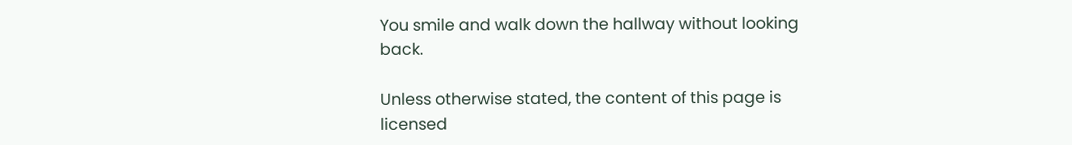You smile and walk down the hallway without looking back.

Unless otherwise stated, the content of this page is licensed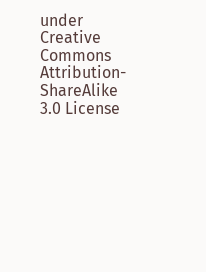under Creative Commons Attribution-ShareAlike 3.0 License